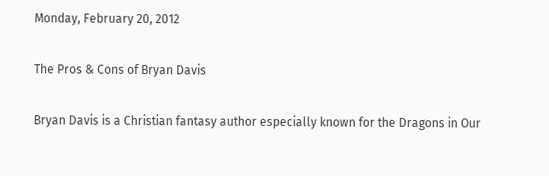Monday, February 20, 2012

The Pros & Cons of Bryan Davis

Bryan Davis is a Christian fantasy author especially known for the Dragons in Our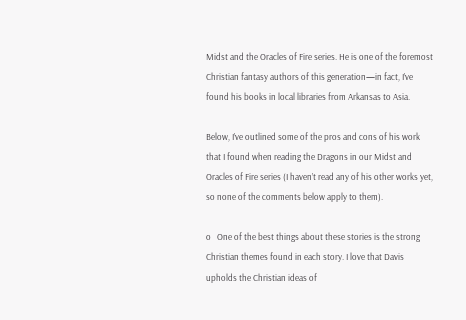Midst and the Oracles of Fire series. He is one of the foremost Christian fantasy authors of this generation—in fact, I’ve found his books in local libraries from Arkansas to Asia.

Below, I’ve outlined some of the pros and cons of his work that I found when reading the Dragons in our Midst and Oracles of Fire series (I haven’t read any of his other works yet, so none of the comments below apply to them).

o   One of the best things about these stories is the strong Christian themes found in each story. I love that Davis upholds the Christian ideas of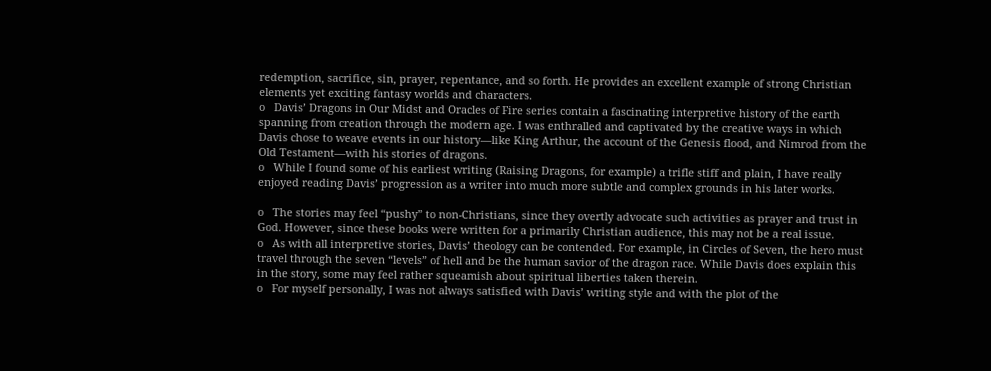redemption, sacrifice, sin, prayer, repentance, and so forth. He provides an excellent example of strong Christian elements yet exciting fantasy worlds and characters.
o   Davis’ Dragons in Our Midst and Oracles of Fire series contain a fascinating interpretive history of the earth spanning from creation through the modern age. I was enthralled and captivated by the creative ways in which Davis chose to weave events in our history—like King Arthur, the account of the Genesis flood, and Nimrod from the Old Testament—with his stories of dragons.
o   While I found some of his earliest writing (Raising Dragons, for example) a trifle stiff and plain, I have really enjoyed reading Davis’ progression as a writer into much more subtle and complex grounds in his later works.

o   The stories may feel “pushy” to non-Christians, since they overtly advocate such activities as prayer and trust in God. However, since these books were written for a primarily Christian audience, this may not be a real issue.
o   As with all interpretive stories, Davis’ theology can be contended. For example, in Circles of Seven, the hero must travel through the seven “levels” of hell and be the human savior of the dragon race. While Davis does explain this in the story, some may feel rather squeamish about spiritual liberties taken therein.
o   For myself personally, I was not always satisfied with Davis’ writing style and with the plot of the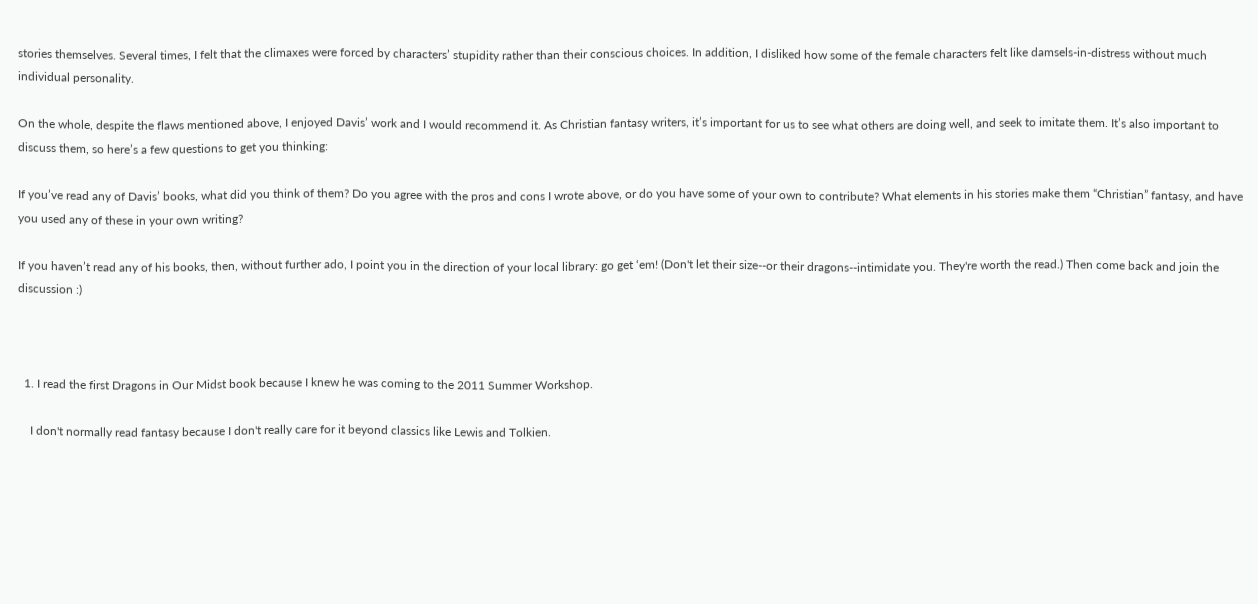stories themselves. Several times, I felt that the climaxes were forced by characters’ stupidity rather than their conscious choices. In addition, I disliked how some of the female characters felt like damsels-in-distress without much individual personality.

On the whole, despite the flaws mentioned above, I enjoyed Davis’ work and I would recommend it. As Christian fantasy writers, it’s important for us to see what others are doing well, and seek to imitate them. It’s also important to discuss them, so here’s a few questions to get you thinking:

If you’ve read any of Davis’ books, what did you think of them? Do you agree with the pros and cons I wrote above, or do you have some of your own to contribute? What elements in his stories make them “Christian” fantasy, and have you used any of these in your own writing?

If you haven’t read any of his books, then, without further ado, I point you in the direction of your local library: go get ‘em! (Don't let their size--or their dragons--intimidate you. They're worth the read.) Then come back and join the discussion :)



  1. I read the first Dragons in Our Midst book because I knew he was coming to the 2011 Summer Workshop.

    I don't normally read fantasy because I don't really care for it beyond classics like Lewis and Tolkien.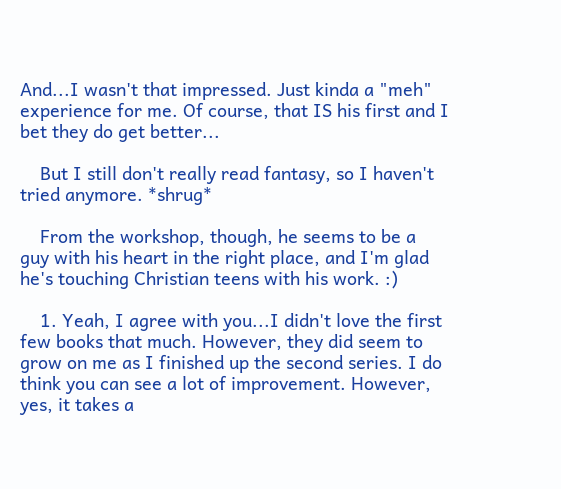And...I wasn't that impressed. Just kinda a "meh" experience for me. Of course, that IS his first and I bet they do get better...

    But I still don't really read fantasy, so I haven't tried anymore. *shrug*

    From the workshop, though, he seems to be a guy with his heart in the right place, and I'm glad he's touching Christian teens with his work. :)

    1. Yeah, I agree with you...I didn't love the first few books that much. However, they did seem to grow on me as I finished up the second series. I do think you can see a lot of improvement. However, yes, it takes a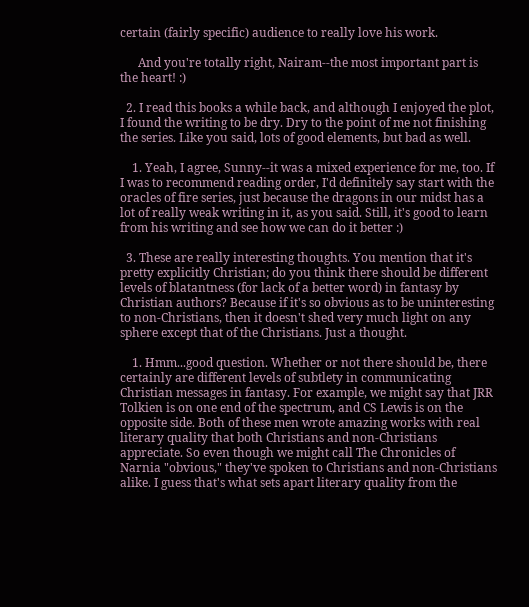certain (fairly specific) audience to really love his work.

      And you're totally right, Nairam--the most important part is the heart! :)

  2. I read this books a while back, and although I enjoyed the plot, I found the writing to be dry. Dry to the point of me not finishing the series. Like you said, lots of good elements, but bad as well.

    1. Yeah, I agree, Sunny--it was a mixed experience for me, too. If I was to recommend reading order, I'd definitely say start with the oracles of fire series, just because the dragons in our midst has a lot of really weak writing in it, as you said. Still, it's good to learn from his writing and see how we can do it better :)

  3. These are really interesting thoughts. You mention that it's pretty explicitly Christian; do you think there should be different levels of blatantness (for lack of a better word) in fantasy by Christian authors? Because if it's so obvious as to be uninteresting to non-Christians, then it doesn't shed very much light on any sphere except that of the Christians. Just a thought.

    1. Hmm...good question. Whether or not there should be, there certainly are different levels of subtlety in communicating Christian messages in fantasy. For example, we might say that JRR Tolkien is on one end of the spectrum, and CS Lewis is on the opposite side. Both of these men wrote amazing works with real literary quality that both Christians and non-Christians appreciate. So even though we might call The Chronicles of Narnia "obvious," they've spoken to Christians and non-Christians alike. I guess that's what sets apart literary quality from the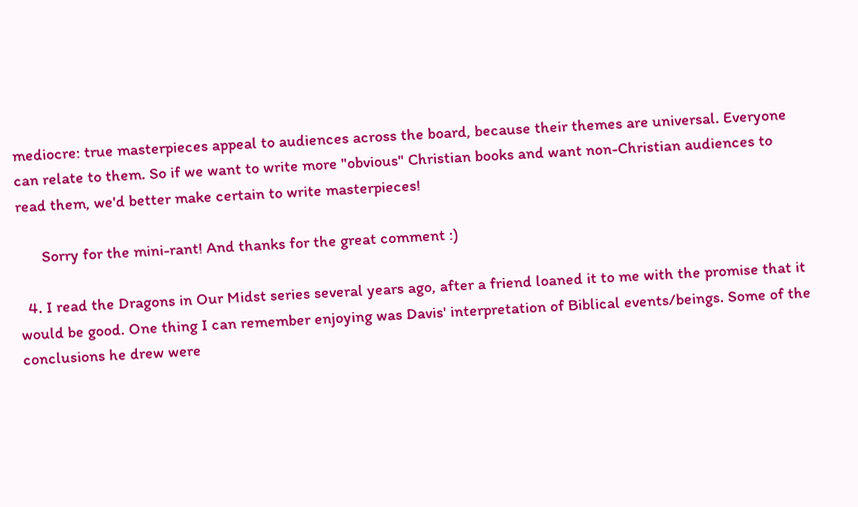mediocre: true masterpieces appeal to audiences across the board, because their themes are universal. Everyone can relate to them. So if we want to write more "obvious" Christian books and want non-Christian audiences to read them, we'd better make certain to write masterpieces!

      Sorry for the mini-rant! And thanks for the great comment :)

  4. I read the Dragons in Our Midst series several years ago, after a friend loaned it to me with the promise that it would be good. One thing I can remember enjoying was Davis' interpretation of Biblical events/beings. Some of the conclusions he drew were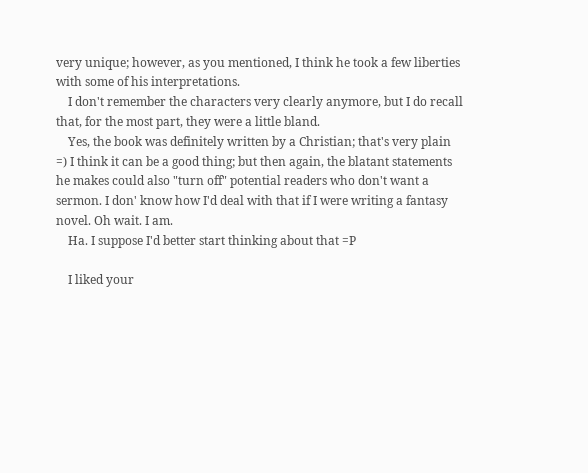very unique; however, as you mentioned, I think he took a few liberties with some of his interpretations.
    I don't remember the characters very clearly anymore, but I do recall that, for the most part, they were a little bland.
    Yes, the book was definitely written by a Christian; that's very plain =) I think it can be a good thing; but then again, the blatant statements he makes could also "turn off" potential readers who don't want a sermon. I don' know how I'd deal with that if I were writing a fantasy novel. Oh wait. I am.
    Ha. I suppose I'd better start thinking about that =P

    I liked your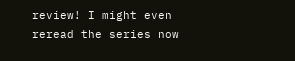review! I might even reread the series now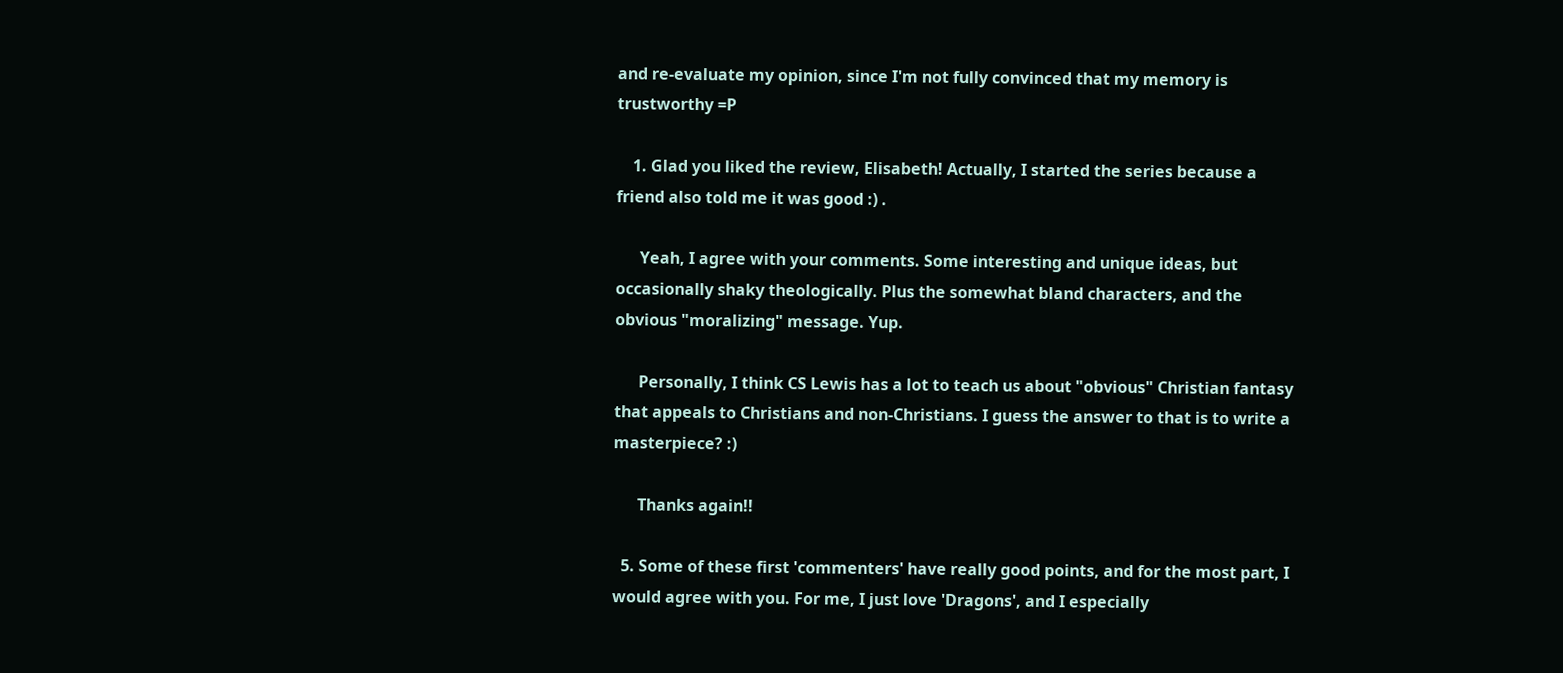and re-evaluate my opinion, since I'm not fully convinced that my memory is trustworthy =P

    1. Glad you liked the review, Elisabeth! Actually, I started the series because a friend also told me it was good :) .

      Yeah, I agree with your comments. Some interesting and unique ideas, but occasionally shaky theologically. Plus the somewhat bland characters, and the obvious "moralizing" message. Yup.

      Personally, I think CS Lewis has a lot to teach us about "obvious" Christian fantasy that appeals to Christians and non-Christians. I guess the answer to that is to write a masterpiece? :)

      Thanks again!!

  5. Some of these first 'commenters' have really good points, and for the most part, I would agree with you. For me, I just love 'Dragons', and I especially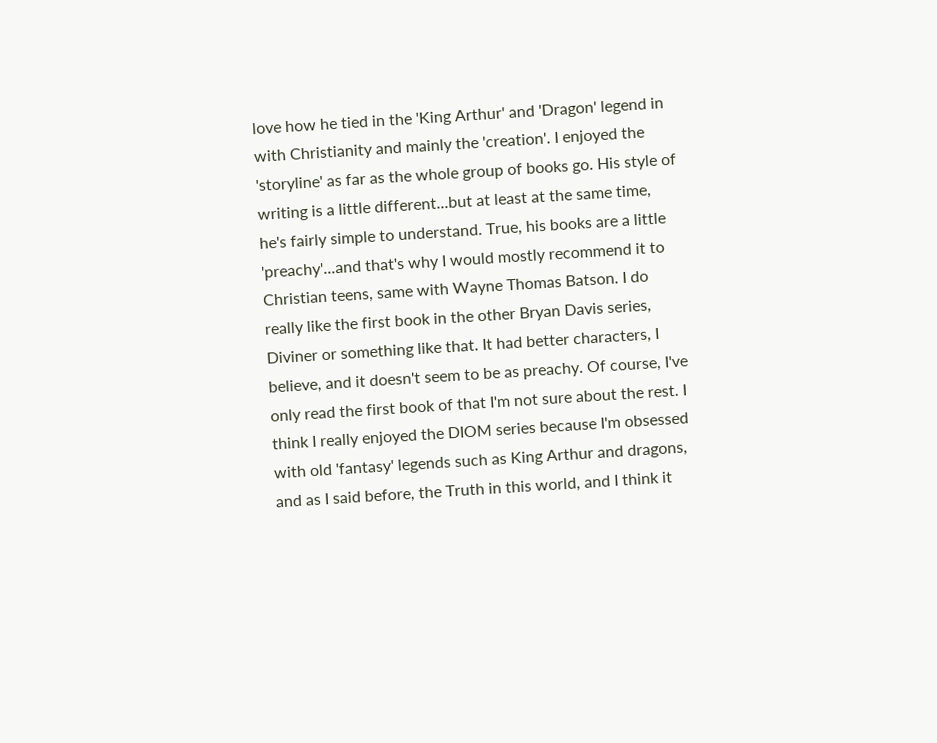love how he tied in the 'King Arthur' and 'Dragon' legend in with Christianity and mainly the 'creation'. I enjoyed the 'storyline' as far as the whole group of books go. His style of writing is a little different...but at least at the same time, he's fairly simple to understand. True, his books are a little 'preachy'...and that's why I would mostly recommend it to Christian teens, same with Wayne Thomas Batson. I do really like the first book in the other Bryan Davis series, Diviner or something like that. It had better characters, I believe, and it doesn't seem to be as preachy. Of course, I've only read the first book of that I'm not sure about the rest. I think I really enjoyed the DIOM series because I'm obsessed with old 'fantasy' legends such as King Arthur and dragons, and as I said before, the Truth in this world, and I think it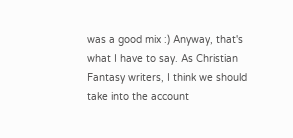was a good mix :) Anyway, that's what I have to say. As Christian Fantasy writers, I think we should take into the account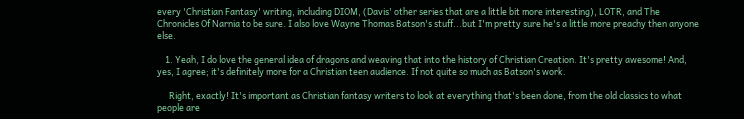every 'Christian Fantasy' writing, including DIOM, (Davis' other series that are a little bit more interesting), LOTR, and The Chronicles Of Narnia to be sure. I also love Wayne Thomas Batson's stuff...but I'm pretty sure he's a little more preachy then anyone else.

    1. Yeah, I do love the general idea of dragons and weaving that into the history of Christian Creation. It's pretty awesome! And, yes, I agree; it's definitely more for a Christian teen audience. If not quite so much as Batson's work.

      Right, exactly! It's important as Christian fantasy writers to look at everything that's been done, from the old classics to what people are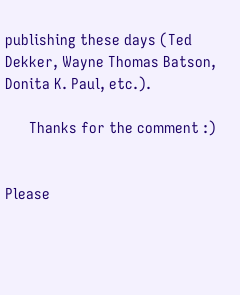publishing these days (Ted Dekker, Wayne Thomas Batson, Donita K. Paul, etc.).

      Thanks for the comment :)


Please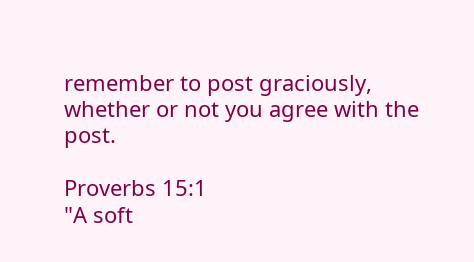remember to post graciously, whether or not you agree with the post.

Proverbs 15:1
"A soft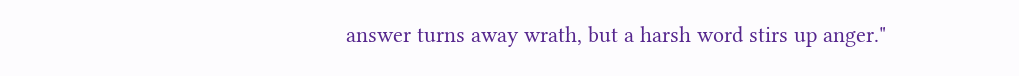answer turns away wrath, but a harsh word stirs up anger."